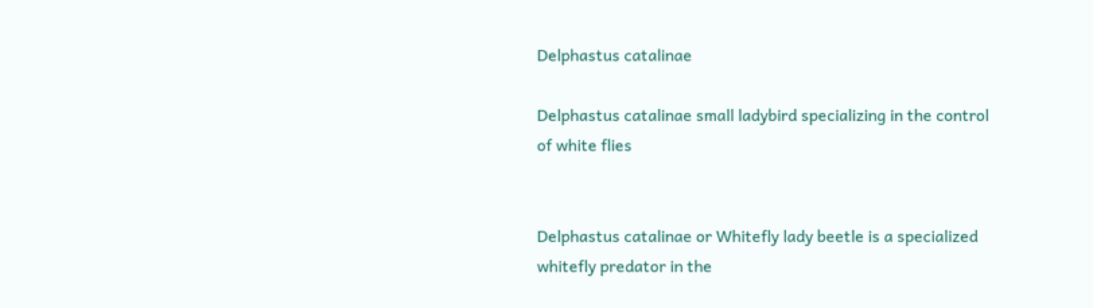Delphastus catalinae

Delphastus catalinae small ladybird specializing in the control of white flies


Delphastus catalinae or Whitefly lady beetle is a specialized whitefly predator in the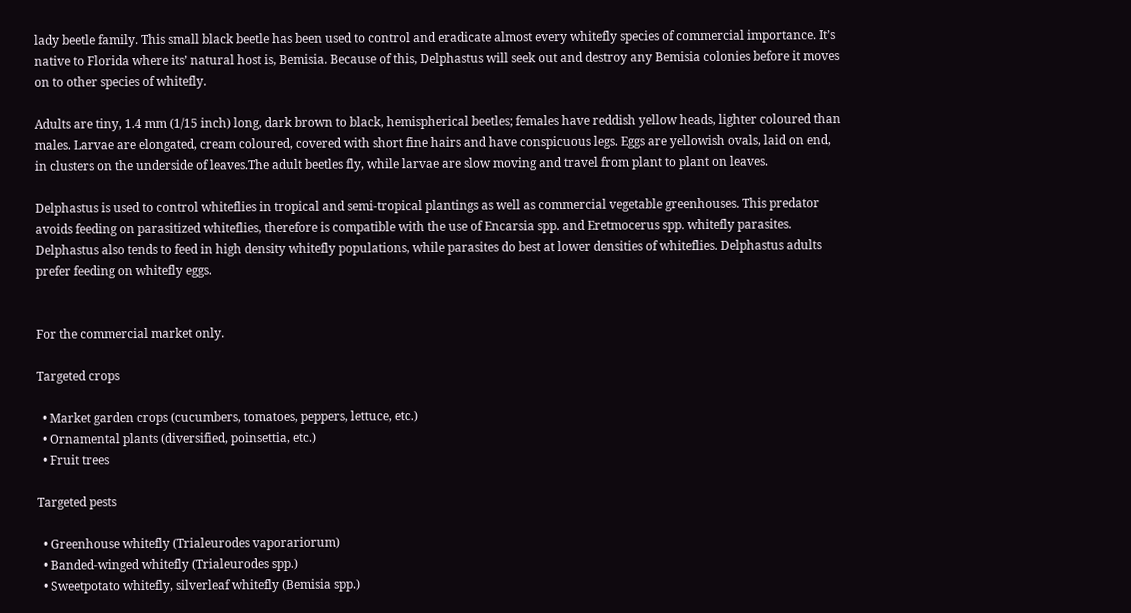lady beetle family. This small black beetle has been used to control and eradicate almost every whitefly species of commercial importance. It’s native to Florida where its’ natural host is, Bemisia. Because of this, Delphastus will seek out and destroy any Bemisia colonies before it moves on to other species of whitefly.

Adults are tiny, 1.4 mm (1/15 inch) long, dark brown to black, hemispherical beetles; females have reddish yellow heads, lighter coloured than males. Larvae are elongated, cream coloured, covered with short fine hairs and have conspicuous legs. Eggs are yellowish ovals, laid on end, in clusters on the underside of leaves.The adult beetles fly, while larvae are slow moving and travel from plant to plant on leaves.

Delphastus is used to control whiteflies in tropical and semi-tropical plantings as well as commercial vegetable greenhouses. This predator avoids feeding on parasitized whiteflies, therefore is compatible with the use of Encarsia spp. and Eretmocerus spp. whitefly parasites. Delphastus also tends to feed in high density whitefly populations, while parasites do best at lower densities of whiteflies. Delphastus adults prefer feeding on whitefly eggs.


For the commercial market only.

Targeted crops

  • Market garden crops (cucumbers, tomatoes, peppers, lettuce, etc.)
  • Ornamental plants (diversified, poinsettia, etc.)
  • Fruit trees

Targeted pests

  • Greenhouse whitefly (Trialeurodes vaporariorum)
  • Banded-winged whitefly (Trialeurodes spp.)
  • Sweetpotato whitefly, silverleaf whitefly (Bemisia spp.)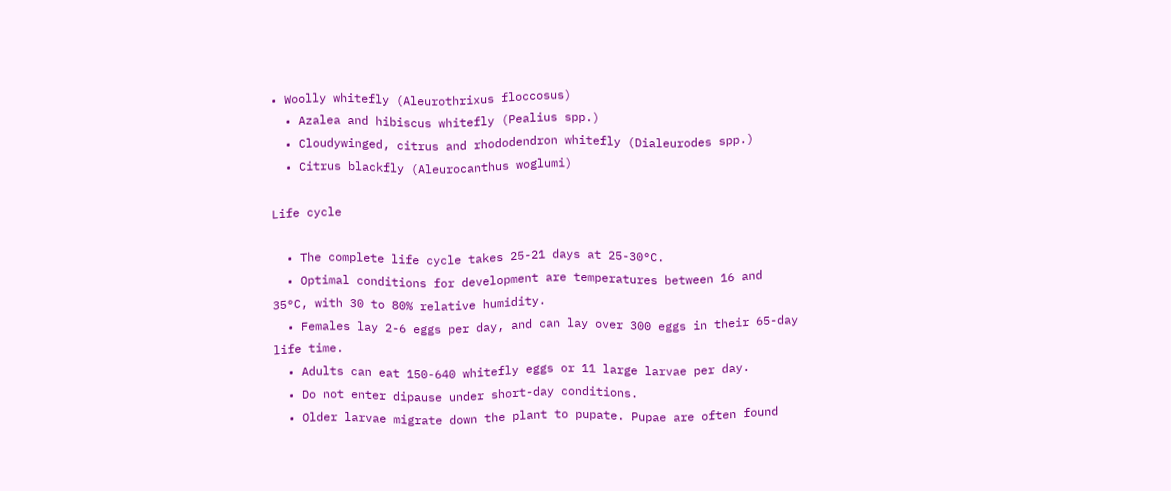• Woolly whitefly (Aleurothrixus floccosus)
  • Azalea and hibiscus whitefly (Pealius spp.)
  • Cloudywinged, citrus and rhododendron whitefly (Dialeurodes spp.)
  • Citrus blackfly (Aleurocanthus woglumi)

Life cycle

  • The complete life cycle takes 25-21 days at 25-30°C.
  • Optimal conditions for development are temperatures between 16 and 35°C, with 30 to 80% relative humidity.
  • Females lay 2-6 eggs per day, and can lay over 300 eggs in their 65-day life time.
  • Adults can eat 150-640 whitefly eggs or 11 large larvae per day.
  • Do not enter dipause under short-day conditions.
  • Older larvae migrate down the plant to pupate. Pupae are often found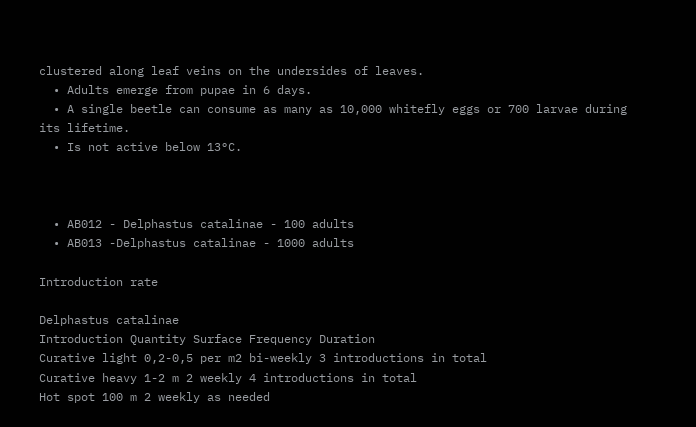clustered along leaf veins on the undersides of leaves.
  • Adults emerge from pupae in 6 days.
  • A single beetle can consume as many as 10,000 whitefly eggs or 700 larvae during its lifetime.
  • Is not active below 13°C.



  • AB012 - Delphastus catalinae - 100 adults
  • AB013 -Delphastus catalinae - 1000 adults

Introduction rate

Delphastus catalinae
Introduction Quantity Surface Frequency Duration
Curative light 0,2-0,5 per m2 bi-weekly 3 introductions in total
Curative heavy 1-2 m 2 weekly 4 introductions in total
Hot spot 100 m 2 weekly as needed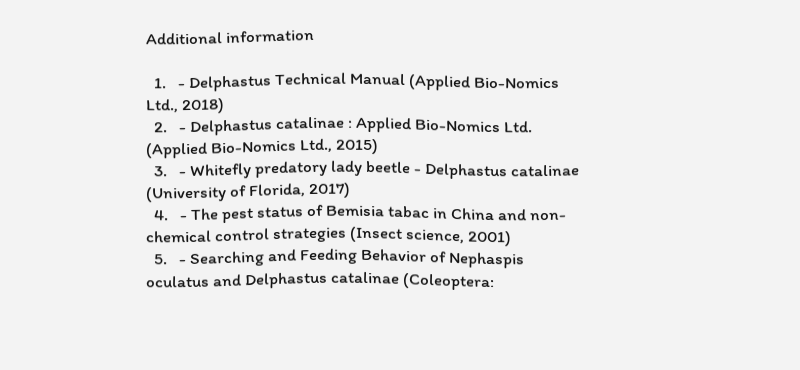Additional information

  1.   - Delphastus Technical Manual (Applied Bio-Nomics Ltd., 2018)
  2.   - Delphastus catalinae : Applied Bio-Nomics Ltd. (Applied Bio-Nomics Ltd., 2015)
  3.   - Whitefly predatory lady beetle - Delphastus catalinae (University of Florida, 2017)
  4.   - The pest status of Bemisia tabac in China and non-chemical control strategies (Insect science, 2001)
  5.   - Searching and Feeding Behavior of Nephaspis oculatus and Delphastus catalinae (Coleoptera: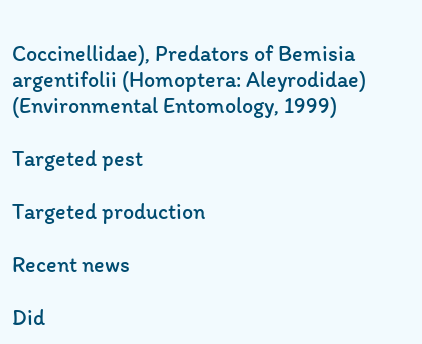Coccinellidae), Predators of Bemisia argentifolii (Homoptera: Aleyrodidae) (Environmental Entomology, 1999)

Targeted pest

Targeted production

Recent news

Did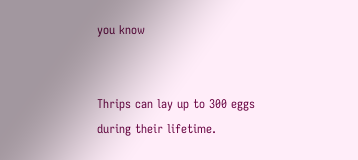you know


Thrips can lay up to 300 eggs during their lifetime.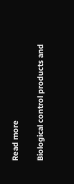Read more

Biological control products and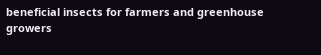beneficial insects for farmers and greenhouse growers